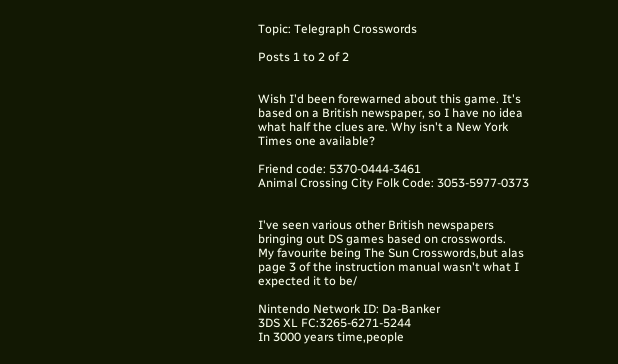Topic: Telegraph Crosswords

Posts 1 to 2 of 2


Wish I'd been forewarned about this game. It's based on a British newspaper, so I have no idea what half the clues are. Why isn't a New York Times one available?

Friend code: 5370-0444-3461
Animal Crossing City Folk Code: 3053-5977-0373


I've seen various other British newspapers bringing out DS games based on crosswords.
My favourite being The Sun Crosswords,but alas page 3 of the instruction manual wasn't what I expected it to be/

Nintendo Network ID: Da-Banker
3DS XL FC:3265-6271-5244
In 3000 years time,people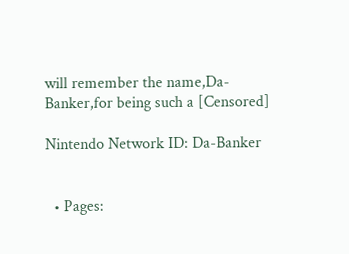will remember the name,Da-Banker,for being such a [Censored]

Nintendo Network ID: Da-Banker


  • Pages: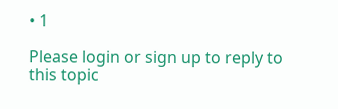• 1

Please login or sign up to reply to this topic